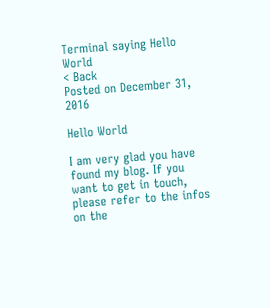Terminal saying Hello World
< Back
Posted on December 31, 2016

Hello World

I am very glad you have found my blog. If you want to get in touch, please refer to the infos on the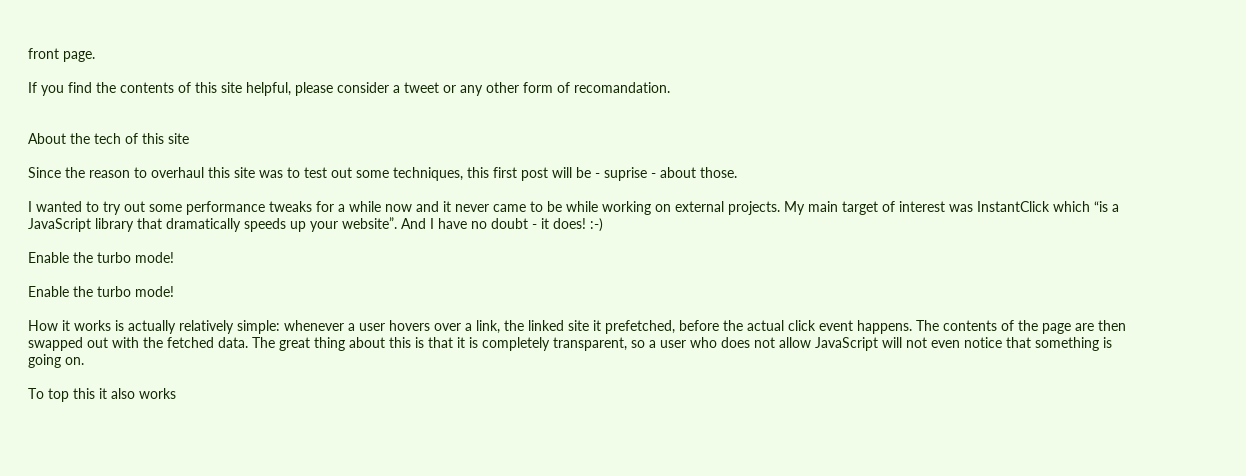front page.

If you find the contents of this site helpful, please consider a tweet or any other form of recomandation.


About the tech of this site

Since the reason to overhaul this site was to test out some techniques, this first post will be - suprise - about those.

I wanted to try out some performance tweaks for a while now and it never came to be while working on external projects. My main target of interest was InstantClick which “is a JavaScript library that dramatically speeds up your website”. And I have no doubt - it does! :-)

Enable the turbo mode!

Enable the turbo mode!

How it works is actually relatively simple: whenever a user hovers over a link, the linked site it prefetched, before the actual click event happens. The contents of the page are then swapped out with the fetched data. The great thing about this is that it is completely transparent, so a user who does not allow JavaScript will not even notice that something is going on.

To top this it also works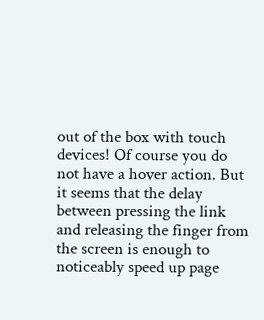out of the box with touch devices! Of course you do not have a hover action. But it seems that the delay between pressing the link and releasing the finger from the screen is enough to noticeably speed up page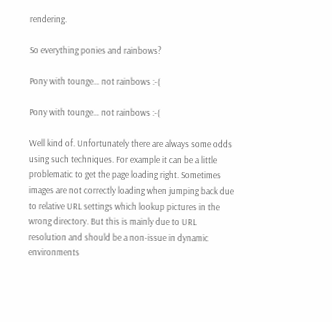rendering.

So everything ponies and rainbows?

Pony with tounge… not rainbows :-(

Pony with tounge… not rainbows :-(

Well kind of. Unfortunately there are always some odds using such techniques. For example it can be a little problematic to get the page loading right. Sometimes images are not correctly loading when jumping back due to relative URL settings which lookup pictures in the wrong directory. But this is mainly due to URL resolution and should be a non-issue in dynamic environments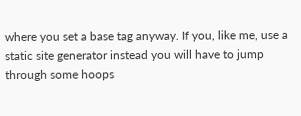where you set a base tag anyway. If you, like me, use a static site generator instead you will have to jump through some hoops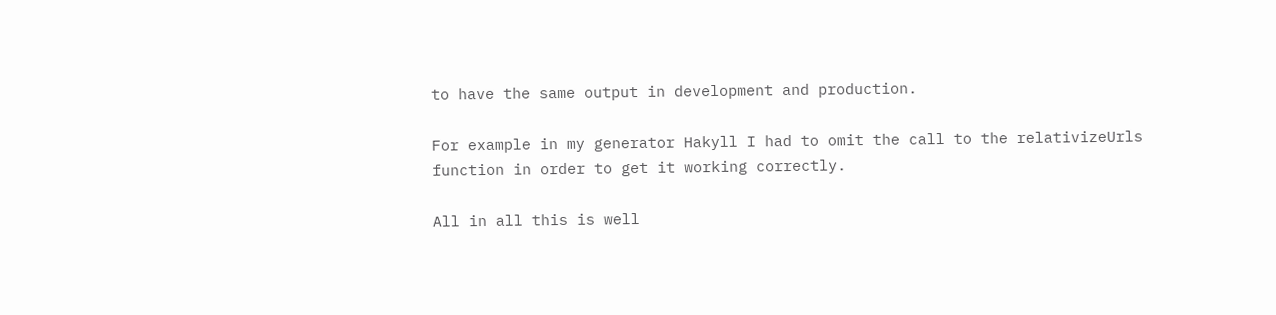to have the same output in development and production.

For example in my generator Hakyll I had to omit the call to the relativizeUrls function in order to get it working correctly.

All in all this is well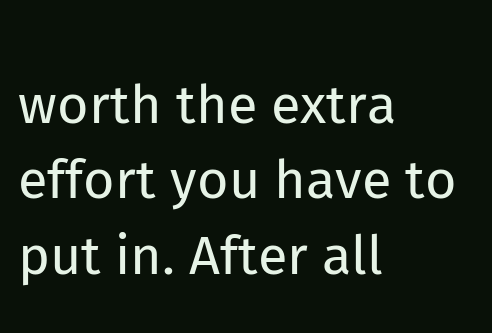worth the extra effort you have to put in. After all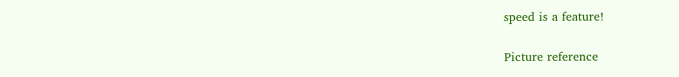speed is a feature!

Picture reference